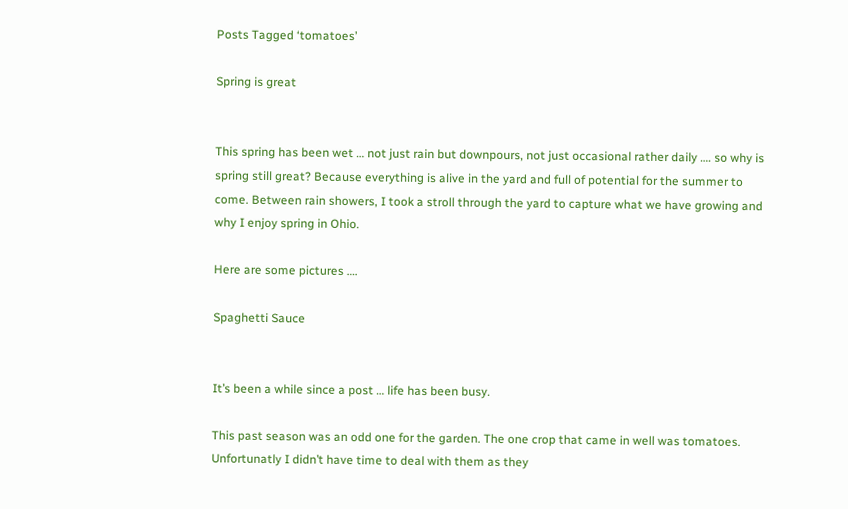Posts Tagged ‘tomatoes’

Spring is great


This spring has been wet … not just rain but downpours, not just occasional rather daily …. so why is spring still great? Because everything is alive in the yard and full of potential for the summer to come. Between rain showers, I took a stroll through the yard to capture what we have growing and why I enjoy spring in Ohio.

Here are some pictures ….

Spaghetti Sauce


It’s been a while since a post … life has been busy.

This past season was an odd one for the garden. The one crop that came in well was tomatoes. Unfortunatly I didn’t have time to deal with them as they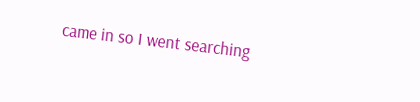came in so I went searching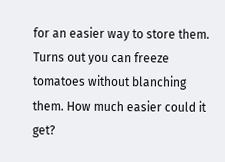for an easier way to store them. Turns out you can freeze tomatoes without blanching them. How much easier could it get?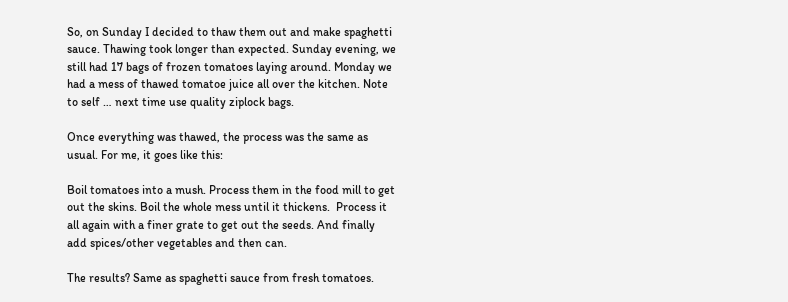So, on Sunday I decided to thaw them out and make spaghetti sauce. Thawing took longer than expected. Sunday evening, we still had 17 bags of frozen tomatoes laying around. Monday we had a mess of thawed tomatoe juice all over the kitchen. Note to self … next time use quality ziplock bags.

Once everything was thawed, the process was the same as usual. For me, it goes like this:

Boil tomatoes into a mush. Process them in the food mill to get out the skins. Boil the whole mess until it thickens.  Process it all again with a finer grate to get out the seeds. And finally add spices/other vegetables and then can.

The results? Same as spaghetti sauce from fresh tomatoes.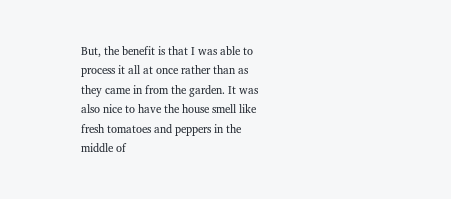But, the benefit is that I was able to process it all at once rather than as they came in from the garden. It was also nice to have the house smell like fresh tomatoes and peppers in the middle of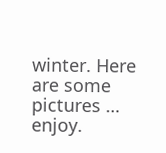winter. Here are some pictures … enjoy.